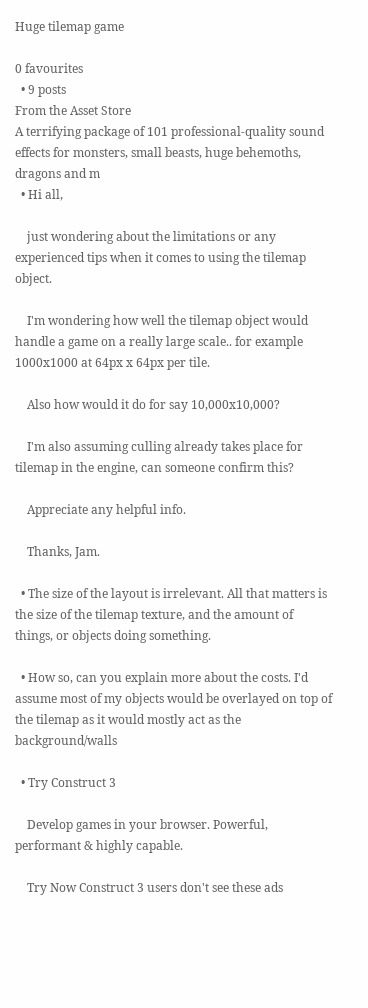Huge tilemap game

0 favourites
  • 9 posts
From the Asset Store
A terrifying package of 101 professional-quality sound effects for monsters, small beasts, huge behemoths, dragons and m
  • Hi all,

    just wondering about the limitations or any experienced tips when it comes to using the tilemap object.

    I'm wondering how well the tilemap object would handle a game on a really large scale.. for example 1000x1000 at 64px x 64px per tile.

    Also how would it do for say 10,000x10,000?

    I'm also assuming culling already takes place for tilemap in the engine, can someone confirm this?

    Appreciate any helpful info.

    Thanks, Jam.

  • The size of the layout is irrelevant. All that matters is the size of the tilemap texture, and the amount of things, or objects doing something.

  • How so, can you explain more about the costs. I'd assume most of my objects would be overlayed on top of the tilemap as it would mostly act as the background/walls

  • Try Construct 3

    Develop games in your browser. Powerful, performant & highly capable.

    Try Now Construct 3 users don't see these ads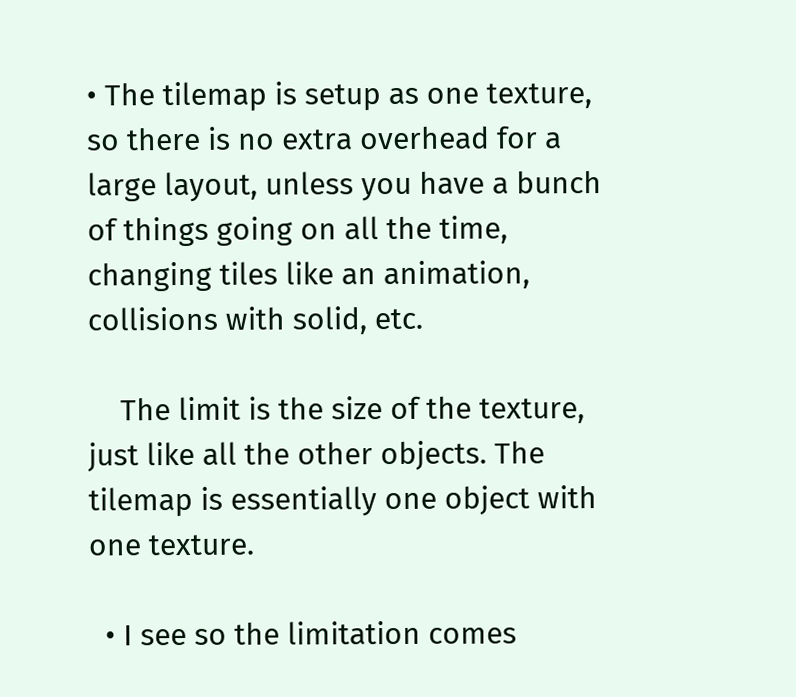• The tilemap is setup as one texture, so there is no extra overhead for a large layout, unless you have a bunch of things going on all the time, changing tiles like an animation, collisions with solid, etc.

    The limit is the size of the texture, just like all the other objects. The tilemap is essentially one object with one texture.

  • I see so the limitation comes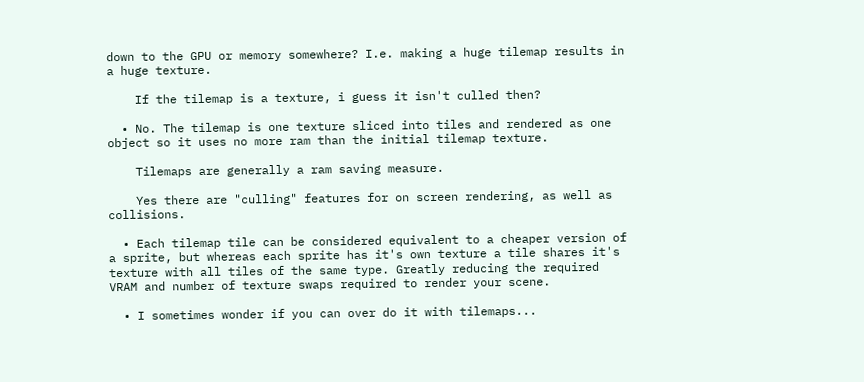down to the GPU or memory somewhere? I.e. making a huge tilemap results in a huge texture.

    If the tilemap is a texture, i guess it isn't culled then?

  • No. The tilemap is one texture sliced into tiles and rendered as one object so it uses no more ram than the initial tilemap texture.

    Tilemaps are generally a ram saving measure.

    Yes there are "culling" features for on screen rendering, as well as collisions.

  • Each tilemap tile can be considered equivalent to a cheaper version of a sprite, but whereas each sprite has it's own texture a tile shares it's texture with all tiles of the same type. Greatly reducing the required VRAM and number of texture swaps required to render your scene.

  • I sometimes wonder if you can over do it with tilemaps...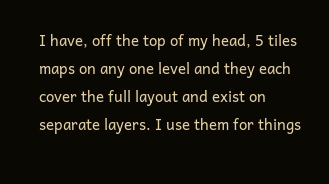I have, off the top of my head, 5 tiles maps on any one level and they each cover the full layout and exist on separate layers. I use them for things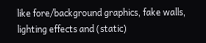like fore/background graphics, fake walls, lighting effects and (static)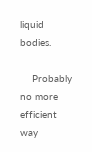liquid bodies.

    Probably no more efficient way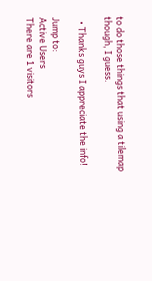to do those things that using a tilemap though, I guess.

  • Thanks guys I appreciate the info!

Jump to:
Active Users
There are 1 visitors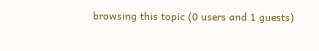browsing this topic (0 users and 1 guests)